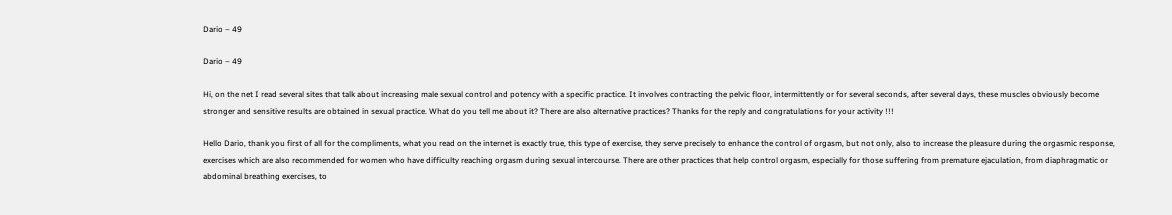Dario – 49

Dario – 49

Hi, on the net I read several sites that talk about increasing male sexual control and potency with a specific practice. It involves contracting the pelvic floor, intermittently or for several seconds, after several days, these muscles obviously become stronger and sensitive results are obtained in sexual practice. What do you tell me about it? There are also alternative practices? Thanks for the reply and congratulations for your activity !!!

Hello Dario, thank you first of all for the compliments, what you read on the internet is exactly true, this type of exercise, they serve precisely to enhance the control of orgasm, but not only, also to increase the pleasure during the orgasmic response, exercises which are also recommended for women who have difficulty reaching orgasm during sexual intercourse. There are other practices that help control orgasm, especially for those suffering from premature ejaculation, from diaphragmatic or abdominal breathing exercises, to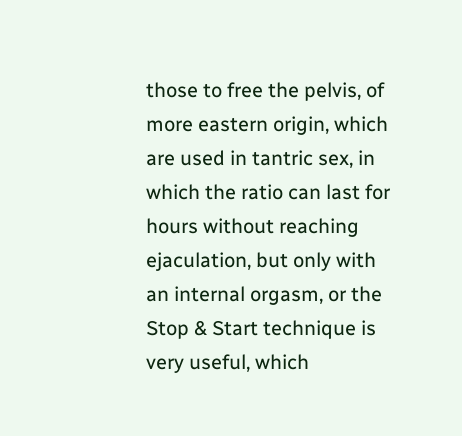those to free the pelvis, of more eastern origin, which are used in tantric sex, in which the ratio can last for hours without reaching ejaculation, but only with an internal orgasm, or the Stop & Start technique is very useful, which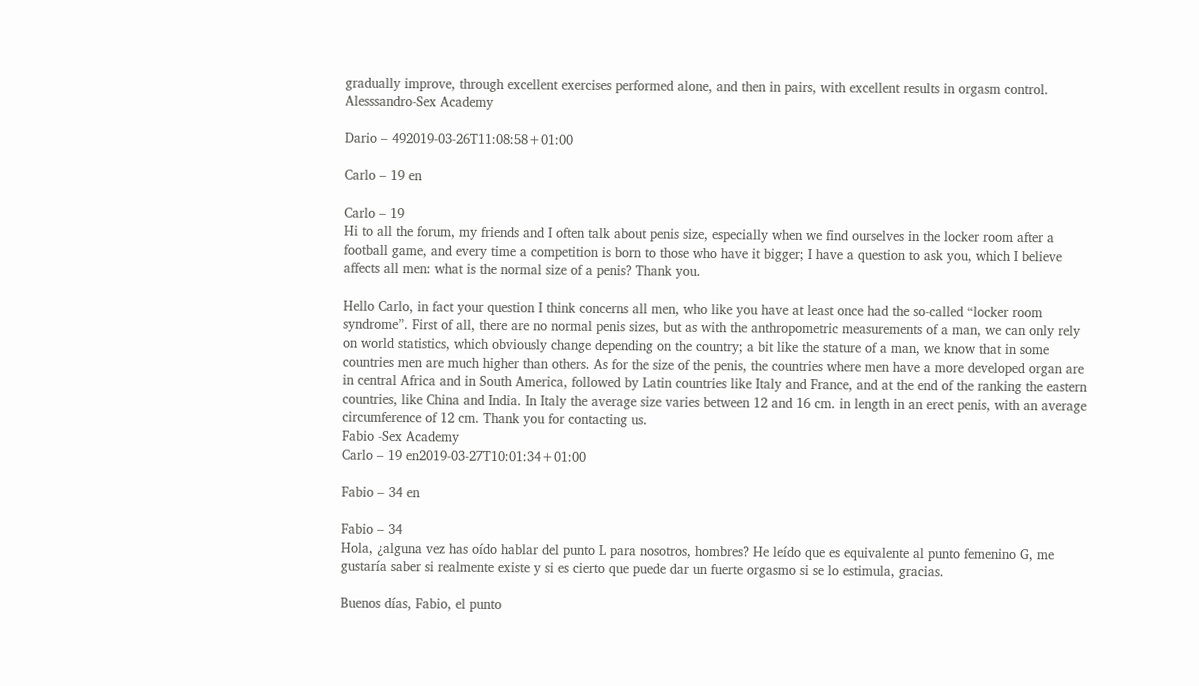gradually improve, through excellent exercises performed alone, and then in pairs, with excellent results in orgasm control.
Alesssandro-Sex Academy

Dario – 492019-03-26T11:08:58+01:00

Carlo – 19 en

Carlo – 19
Hi to all the forum, my friends and I often talk about penis size, especially when we find ourselves in the locker room after a football game, and every time a competition is born to those who have it bigger; I have a question to ask you, which I believe affects all men: what is the normal size of a penis? Thank you.

Hello Carlo, in fact your question I think concerns all men, who like you have at least once had the so-called “locker room syndrome”. First of all, there are no normal penis sizes, but as with the anthropometric measurements of a man, we can only rely on world statistics, which obviously change depending on the country; a bit like the stature of a man, we know that in some countries men are much higher than others. As for the size of the penis, the countries where men have a more developed organ are in central Africa and in South America, followed by Latin countries like Italy and France, and at the end of the ranking the eastern countries, like China and India. In Italy the average size varies between 12 and 16 cm. in length in an erect penis, with an average circumference of 12 cm. Thank you for contacting us.
Fabio -Sex Academy
Carlo – 19 en2019-03-27T10:01:34+01:00

Fabio – 34 en

Fabio – 34
Hola, ¿alguna vez has oído hablar del punto L para nosotros, hombres? He leído que es equivalente al punto femenino G, me gustaría saber si realmente existe y si es cierto que puede dar un fuerte orgasmo si se lo estimula, gracias.

Buenos días, Fabio, el punto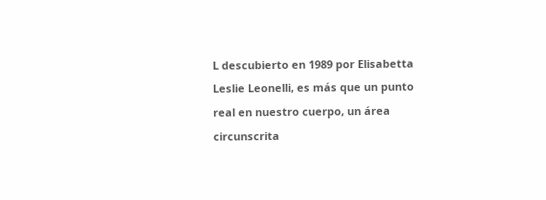L descubierto en 1989 por Elisabetta Leslie Leonelli, es más que un punto real en nuestro cuerpo, un área circunscrita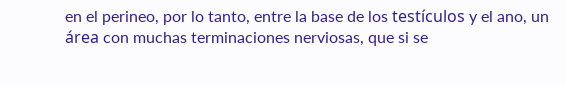en el perineo, por lo tanto, entre la base de los testículos y el ano, un área con muchas terminaciones nerviosas, que si se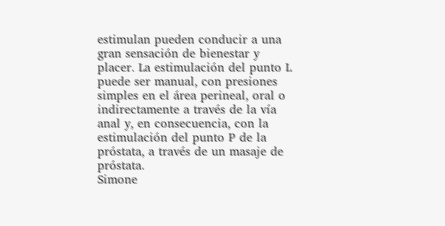estimulan pueden conducir a una gran sensación de bienestar y placer. La estimulación del punto L puede ser manual, con presiones simples en el área perineal, oral o indirectamente a través de la vía anal y, en consecuencia, con la estimulación del punto P de la próstata, a través de un masaje de próstata.
Simone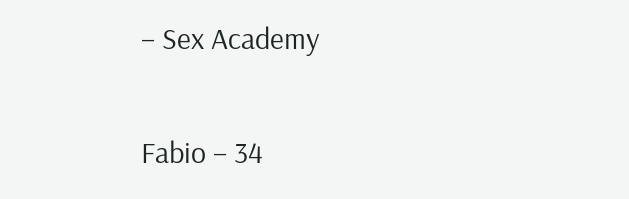– Sex Academy

Fabio – 34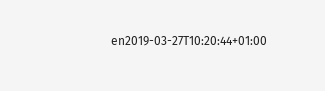en2019-03-27T10:20:44+01:00